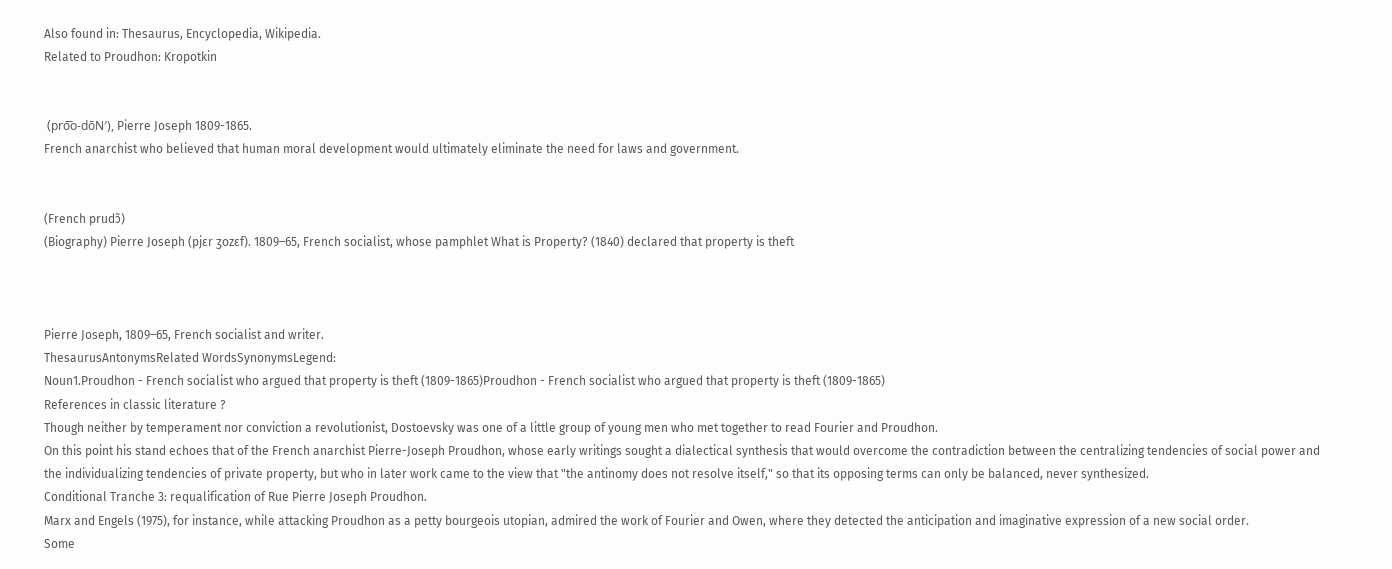Also found in: Thesaurus, Encyclopedia, Wikipedia.
Related to Proudhon: Kropotkin


 (pro͞o-dōN′), Pierre Joseph 1809-1865.
French anarchist who believed that human moral development would ultimately eliminate the need for laws and government.


(French prudɔ̃)
(Biography) Pierre Joseph (pjɛr ʒozɛf). 1809–65, French socialist, whose pamphlet What is Property? (1840) declared that property is theft



Pierre Joseph, 1809–65, French socialist and writer.
ThesaurusAntonymsRelated WordsSynonymsLegend:
Noun1.Proudhon - French socialist who argued that property is theft (1809-1865)Proudhon - French socialist who argued that property is theft (1809-1865)
References in classic literature ?
Though neither by temperament nor conviction a revolutionist, Dostoevsky was one of a little group of young men who met together to read Fourier and Proudhon.
On this point his stand echoes that of the French anarchist Pierre-Joseph Proudhon, whose early writings sought a dialectical synthesis that would overcome the contradiction between the centralizing tendencies of social power and the individualizing tendencies of private property, but who in later work came to the view that "the antinomy does not resolve itself," so that its opposing terms can only be balanced, never synthesized.
Conditional Tranche 3: requalification of Rue Pierre Joseph Proudhon.
Marx and Engels (1975), for instance, while attacking Proudhon as a petty bourgeois utopian, admired the work of Fourier and Owen, where they detected the anticipation and imaginative expression of a new social order.
Some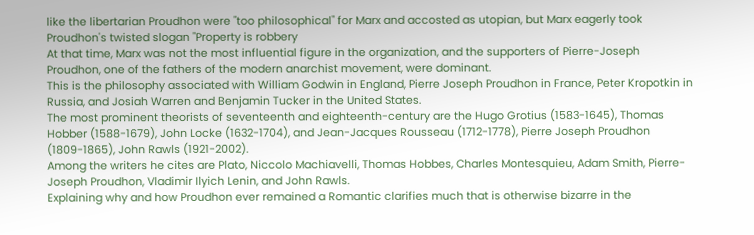like the libertarian Proudhon were "too philosophical" for Marx and accosted as utopian, but Marx eagerly took Proudhon's twisted slogan "Property is robbery
At that time, Marx was not the most influential figure in the organization, and the supporters of Pierre-Joseph Proudhon, one of the fathers of the modern anarchist movement, were dominant.
This is the philosophy associated with William Godwin in England, Pierre Joseph Proudhon in France, Peter Kropotkin in Russia, and Josiah Warren and Benjamin Tucker in the United States.
The most prominent theorists of seventeenth and eighteenth-century are the Hugo Grotius (1583-1645), Thomas Hobber (1588-1679), John Locke (1632-1704), and Jean-Jacques Rousseau (1712-1778), Pierre Joseph Proudhon (1809-1865), John Rawls (1921-2002).
Among the writers he cites are Plato, Niccolo Machiavelli, Thomas Hobbes, Charles Montesquieu, Adam Smith, Pierre-Joseph Proudhon, Vladimir Ilyich Lenin, and John Rawls.
Explaining why and how Proudhon ever remained a Romantic clarifies much that is otherwise bizarre in the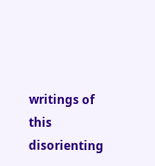writings of this disorienting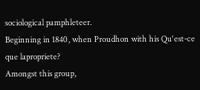sociological pamphleteer.
Beginning in 1840, when Proudhon with his Qu'est-ce que lapropriete?
Amongst this group,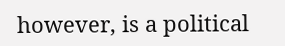however, is a political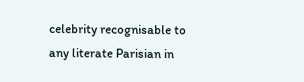celebrity recognisable to any literate Parisian in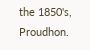the 1850's, Proudhon.